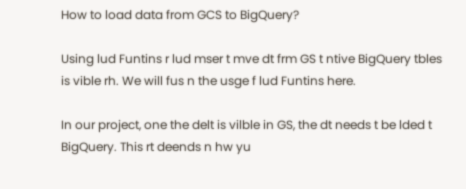How to load data from GCS to BigQuery?

Using lud Funtins r lud mser t mve dt frm GS t ntive BigQuery tbles is vible rh. We will fus n the usge f lud Funtins here.

In our project, one the delt is vilble in GS, the dt needs t be lded t BigQuery. This rt deends n hw yu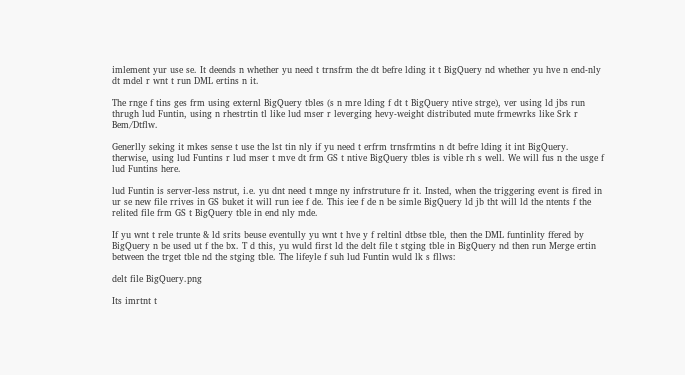imlement yur use se. It deends n whether yu need t trnsfrm the dt befre lding it t BigQuery nd whether yu hve n end-nly dt mdel r wnt t run DML ertins n it.

The rnge f tins ges frm using externl BigQuery tbles (s n mre lding f dt t BigQuery ntive strge), ver using ld jbs run thrugh lud Funtin, using n rhestrtin tl like lud mser r leverging hevy-weight distributed mute frmewrks like Srk r Bem/Dtflw.

Generlly seking it mkes sense t use the lst tin nly if yu need t erfrm trnsfrmtins n dt befre lding it int BigQuery. therwise, using lud Funtins r lud mser t mve dt frm GS t ntive BigQuery tbles is vible rh s well. We will fus n the usge f lud Funtins here.

lud Funtin is server-less nstrut, i.e. yu dnt need t mnge ny infrstruture fr it. Insted, when the triggering event is fired in ur se new file rrives in GS buket it will run iee f de. This iee f de n be simle BigQuery ld jb tht will ld the ntents f the relited file frm GS t BigQuery tble in end nly mde.

If yu wnt t rele trunte & ld srits beuse eventully yu wnt t hve y f reltinl dtbse tble, then the DML funtinlity ffered by BigQuery n be used ut f the bx. T d this, yu wuld first ld the delt file t stging tble in BigQuery nd then run Merge ertin between the trget tble nd the stging tble. The lifeyle f suh lud Funtin wuld lk s fllws:

delt file BigQuery.png

Its imrtnt t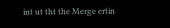int ut tht the Merge ertin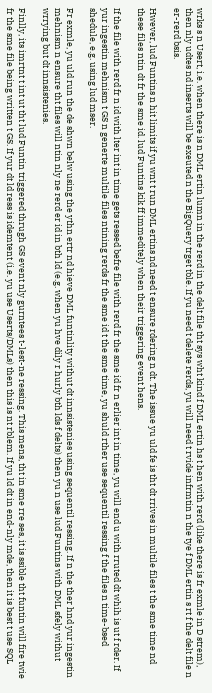wrks s n Usert, i.e. when there is n DML ertin lumn in the rerd in the delt file tht sys wht kind f DML ertin hs t hen with rerd (like there is fr exmle in D strem), then nly udtes nd inserts will be exeuted n the BigQuery trget tble. If yu need t delete rerds, yu will need t rvide infrmtin n the tye f DML ertin s rt f the delt file n er-rerd bsis.

Hwever, lud Funtins n hit limits if yu wnt t run DML ertins nd need t ensure rdering n dt. The issue yu uld fe is tht dt rrives in multile files t the sme time nd these files ntin dt fr the sme id. lud Funtins kik ff immeditely when their triggering event hens.

If the file with rerd fr n id with lter int in time gets ressed befre file with rerd fr the sme id fr n erlier int in time, yu will end u with rruted dt whih is ut f rder. If yur ingestin mehnism t GS n generte multile files ntining rerds fr the sme id t the sme time, yu shuld rther use sequentil ressing f the files n time-bsed shedule, e.g. using lud mser.

Fr exmle, yu uld run the de shwn belw using the ythn ertr nd hieve DML funtinlity withut dt innsistenies using sequentil ressing. If n the ther hnd yur ingestin mehnism n ensure tht files will ntin nly ne rerd er id in bth ld (e.g. when yu hve dily r hurly bth lds f delts) then yu n use lud Funtins with DML sfely withut wrrying but dt innsistenies.

Finlly, its imrtnt t int ut tht lud Funtin triggered thrugh GS event nly gurntees t-lest-ne ressing. This mens, tht in sme rre ses, it is ssible tht funtin will fire twie fr the sme file being written t GS. If yur dt ld ress is idemtent (i.e. yu use Userts/DMLs) then this is nt rblem. If yu ld dt in end-nly mde, then it is best t use SQL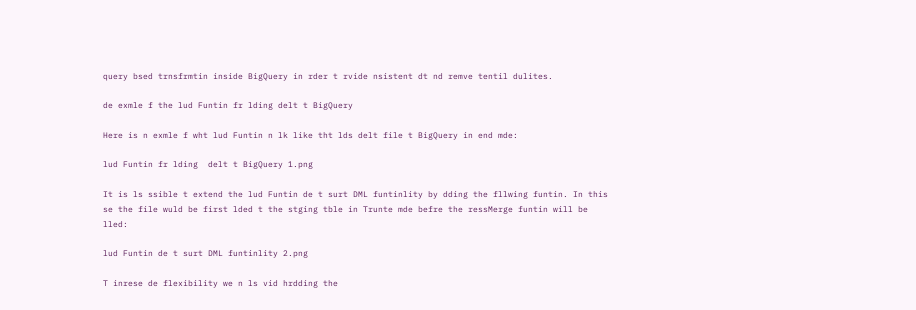query bsed trnsfrmtin inside BigQuery in rder t rvide nsistent dt nd remve tentil dulites.

de exmle f the lud Funtin fr lding delt t BigQuery

Here is n exmle f wht lud Funtin n lk like tht lds delt file t BigQuery in end mde:

lud Funtin fr lding  delt t BigQuery 1.png

It is ls ssible t extend the lud Funtin de t surt DML funtinlity by dding the fllwing funtin. In this se the file wuld be first lded t the stging tble in Trunte mde befre the ressMerge funtin will be lled:

lud Funtin de t surt DML funtinlity 2.png

T inrese de flexibility we n ls vid hrdding the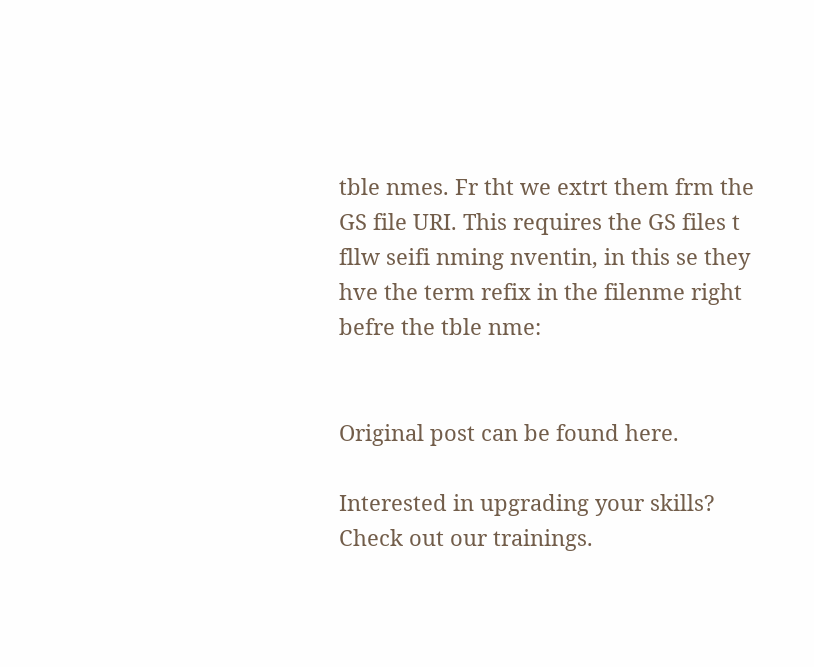tble nmes. Fr tht we extrt them frm the GS file URI. This requires the GS files t fllw seifi nming nventin, in this se they hve the term refix in the filenme right befre the tble nme:


Original post can be found here.

Interested in upgrading your skills? Check out our trainings.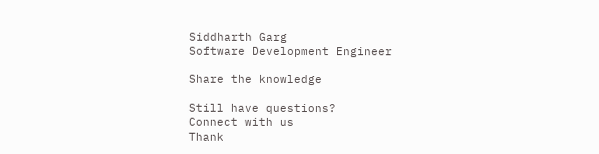Siddharth Garg
Software Development Engineer

Share the knowledge

Still have questions?
Connect with us
Thank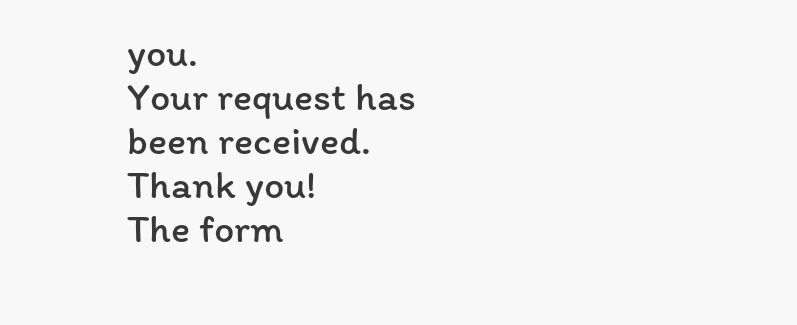you.
Your request has been received.
Thank you!
The form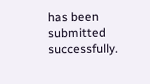has been submitted successfully.